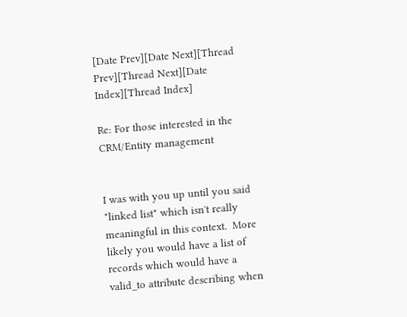[Date Prev][Date Next][Thread Prev][Thread Next][Date Index][Thread Index]

Re: For those interested in the CRM/Entity management


I was with you up until you said "linked list" which isn't really
meaningful in this context.  More likely you would have a list of
records which would have a valid_to attribute describing when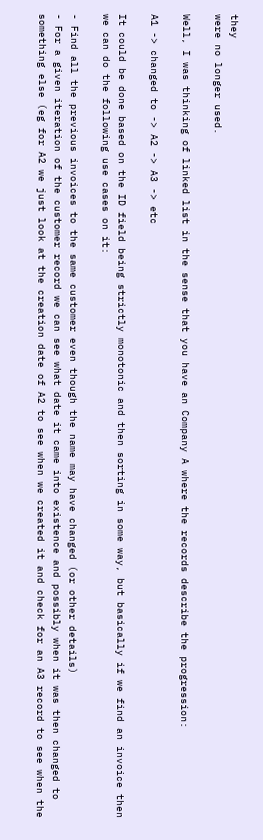they
were no longer used.

Well, I was thinking of linked list in the sense that you have an Company A where the records describe the progression:

A1 -> changed to -> A2 -> A3 -> etc

It could be done based on the ID field being strictly monotonic and then sorting in some way, but basically if we find an invoice then we can do the following use cases on it:

- Find all the previous invoices to the same customer even though the name may have changed (or other details)
- For a given iteration of the customer record we can see what date it came into existence and possibly when it was then changed to something else (eg for A2 we just look at the creation date of A2 to see when we created it and check for an A3 record to see when the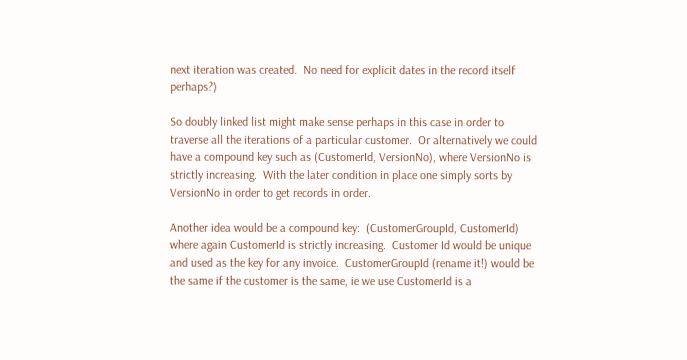next iteration was created.  No need for explicit dates in the record itself perhaps?)

So doubly linked list might make sense perhaps in this case in order to traverse all the iterations of a particular customer.  Or alternatively we could have a compound key such as (CustomerId, VersionNo), where VersionNo is strictly increasing.  With the later condition in place one simply sorts by VersionNo in order to get records in order.

Another idea would be a compound key:  (CustomerGroupId, CustomerId) where again CustomerId is strictly increasing.  Customer Id would be unique and used as the key for any invoice.  CustomerGroupId (rename it!) would be the same if the customer is the same, ie we use CustomerId is a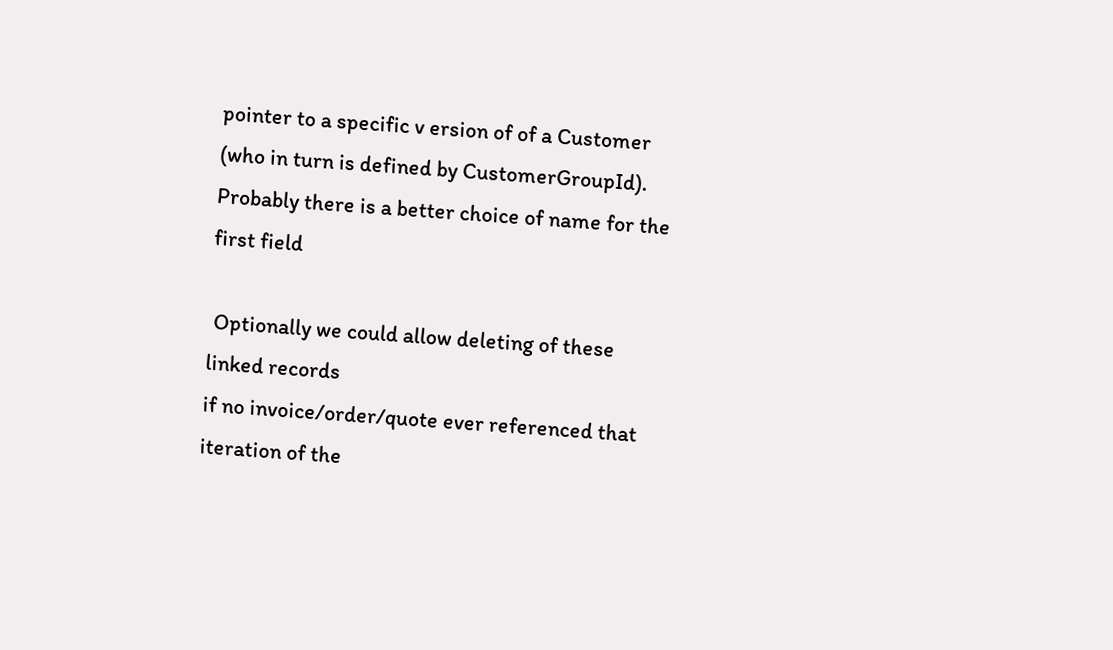pointer to a specific v ersion of of a Customer (who in turn is defined by CustomerGroupId).  Probably there is a better choice of name for the first field

 Optionally we could allow deleting of these linked records
if no invoice/order/quote ever referenced that iteration of the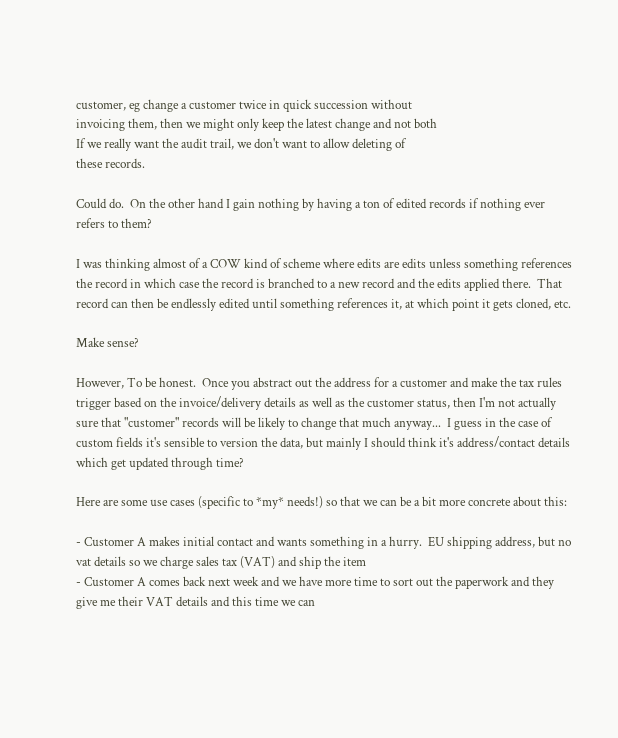customer, eg change a customer twice in quick succession without
invoicing them, then we might only keep the latest change and not both
If we really want the audit trail, we don't want to allow deleting of
these records.

Could do.  On the other hand I gain nothing by having a ton of edited records if nothing ever refers to them?

I was thinking almost of a COW kind of scheme where edits are edits unless something references the record in which case the record is branched to a new record and the edits applied there.  That record can then be endlessly edited until something references it, at which point it gets cloned, etc.

Make sense?

However, To be honest.  Once you abstract out the address for a customer and make the tax rules trigger based on the invoice/delivery details as well as the customer status, then I'm not actually sure that "customer" records will be likely to change that much anyway...  I guess in the case of custom fields it's sensible to version the data, but mainly I should think it's address/contact details which get updated through time?

Here are some use cases (specific to *my* needs!) so that we can be a bit more concrete about this:

- Customer A makes initial contact and wants something in a hurry.  EU shipping address, but no vat details so we charge sales tax (VAT) and ship the item
- Customer A comes back next week and we have more time to sort out the paperwork and they give me their VAT details and this time we can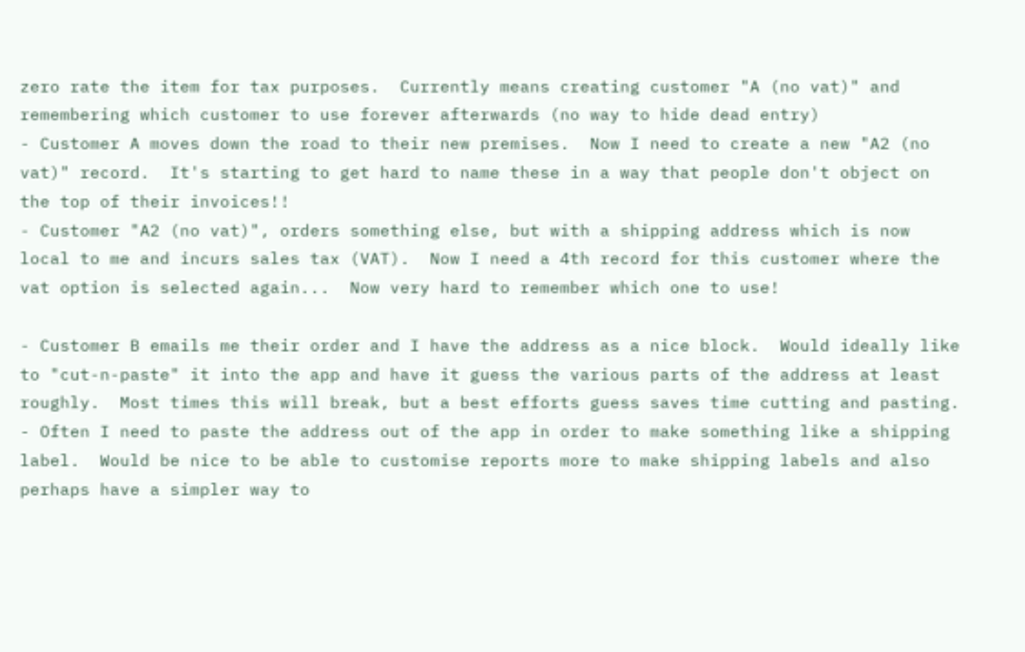zero rate the item for tax purposes.  Currently means creating customer "A (no vat)" and remembering which customer to use forever afterwards (no way to hide dead entry)
- Customer A moves down the road to their new premises.  Now I need to create a new "A2 (no vat)" record.  It's starting to get hard to name these in a way that people don't object on the top of their invoices!!
- Customer "A2 (no vat)", orders something else, but with a shipping address which is now local to me and incurs sales tax (VAT).  Now I need a 4th record for this customer where the vat option is selected again...  Now very hard to remember which one to use!

- Customer B emails me their order and I have the address as a nice block.  Would ideally like to "cut-n-paste" it into the app and have it guess the various parts of the address at least roughly.  Most times this will break, but a best efforts guess saves time cutting and pasting.
- Often I need to paste the address out of the app in order to make something like a shipping label.  Would be nice to be able to customise reports more to make shipping labels and also perhaps have a simpler way to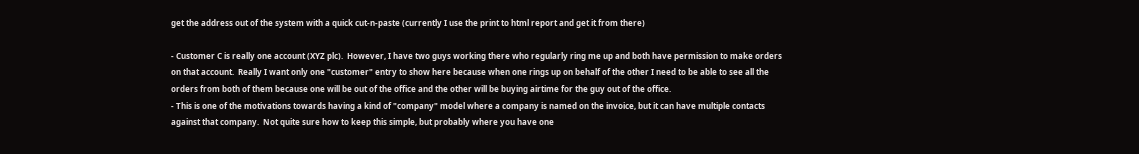get the address out of the system with a quick cut-n-paste (currently I use the print to html report and get it from there)

- Customer C is really one account (XYZ plc).  However, I have two guys working there who regularly ring me up and both have permission to make orders on that account.  Really I want only one "customer" entry to show here because when one rings up on behalf of the other I need to be able to see all the orders from both of them because one will be out of the office and the other will be buying airtime for the guy out of the office.
- This is one of the motivations towards having a kind of "company" model where a company is named on the invoice, but it can have multiple contacts against that company.  Not quite sure how to keep this simple, but probably where you have one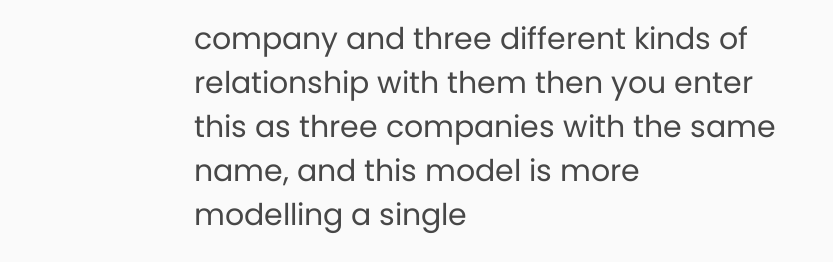company and three different kinds of relationship with them then you enter this as three companies with the same name, and this model is more modelling a single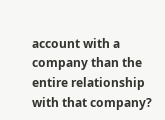account with a company than the entire relationship with that company?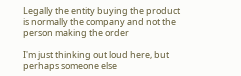Legally the entity buying the product is normally the company and not the person making the order

I'm just thinking out loud here, but perhaps someone else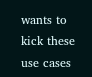wants to kick these use cases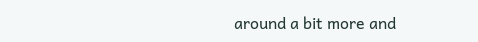around a bit more and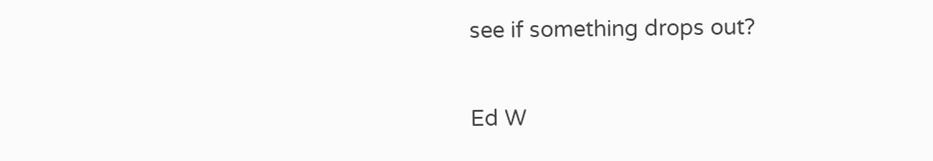see if something drops out?

Ed W